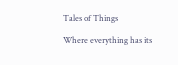Tales of Things

Where everything has its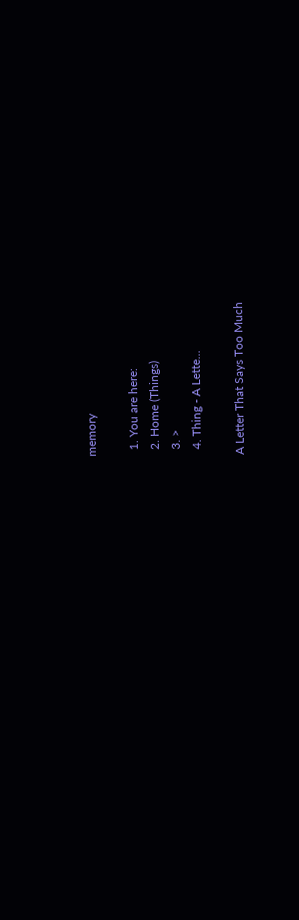memory

  1. You are here:
  2. Home (Things)
  3. >
  4. Thing - A Lette...

A Letter That Says Too Much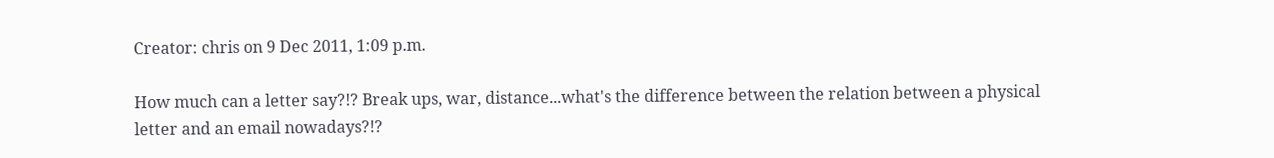Creator: chris on 9 Dec 2011, 1:09 p.m.

How much can a letter say?!? Break ups, war, distance...what's the difference between the relation between a physical letter and an email nowadays?!?